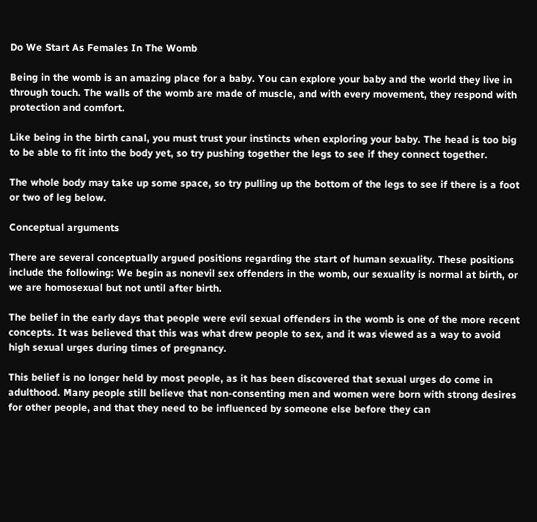Do We Start As Females In The Womb

Being in the womb is an amazing place for a baby. You can explore your baby and the world they live in through touch. The walls of the womb are made of muscle, and with every movement, they respond with protection and comfort.

Like being in the birth canal, you must trust your instincts when exploring your baby. The head is too big to be able to fit into the body yet, so try pushing together the legs to see if they connect together.

The whole body may take up some space, so try pulling up the bottom of the legs to see if there is a foot or two of leg below.

Conceptual arguments

There are several conceptually argued positions regarding the start of human sexuality. These positions include the following: We begin as nonevil sex offenders in the womb, our sexuality is normal at birth, or we are homosexual but not until after birth.

The belief in the early days that people were evil sexual offenders in the womb is one of the more recent concepts. It was believed that this was what drew people to sex, and it was viewed as a way to avoid high sexual urges during times of pregnancy.

This belief is no longer held by most people, as it has been discovered that sexual urges do come in adulthood. Many people still believe that non-consenting men and women were born with strong desires for other people, and that they need to be influenced by someone else before they can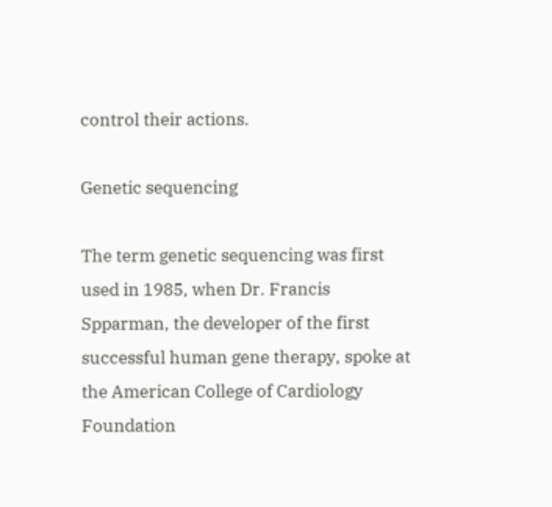control their actions.

Genetic sequencing

The term genetic sequencing was first used in 1985, when Dr. Francis Spparman, the developer of the first successful human gene therapy, spoke at the American College of Cardiology Foundation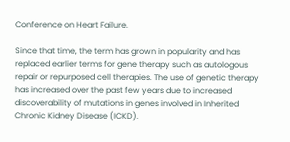Conference on Heart Failure.

Since that time, the term has grown in popularity and has replaced earlier terms for gene therapy such as autologous repair or repurposed cell therapies. The use of genetic therapy has increased over the past few years due to increased discoverability of mutations in genes involved in Inherited Chronic Kidney Disease (ICKD).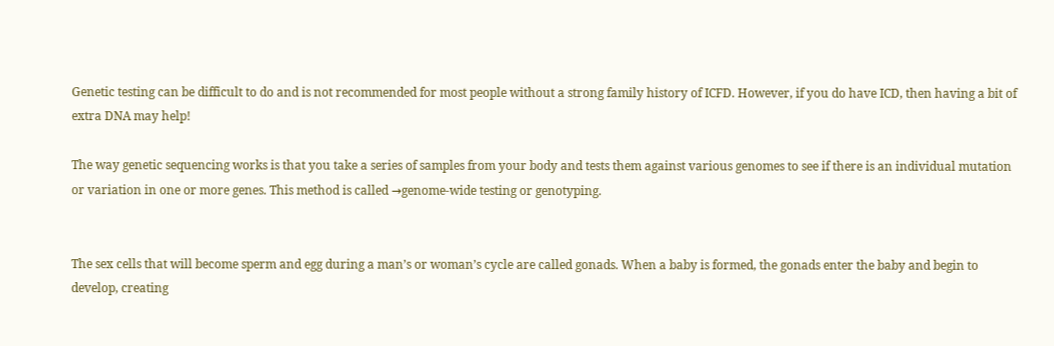Genetic testing can be difficult to do and is not recommended for most people without a strong family history of ICFD. However, if you do have ICD, then having a bit of extra DNA may help!

The way genetic sequencing works is that you take a series of samples from your body and tests them against various genomes to see if there is an individual mutation or variation in one or more genes. This method is called →genome-wide testing or genotyping.


The sex cells that will become sperm and egg during a man’s or woman’s cycle are called gonads. When a baby is formed, the gonads enter the baby and begin to develop, creating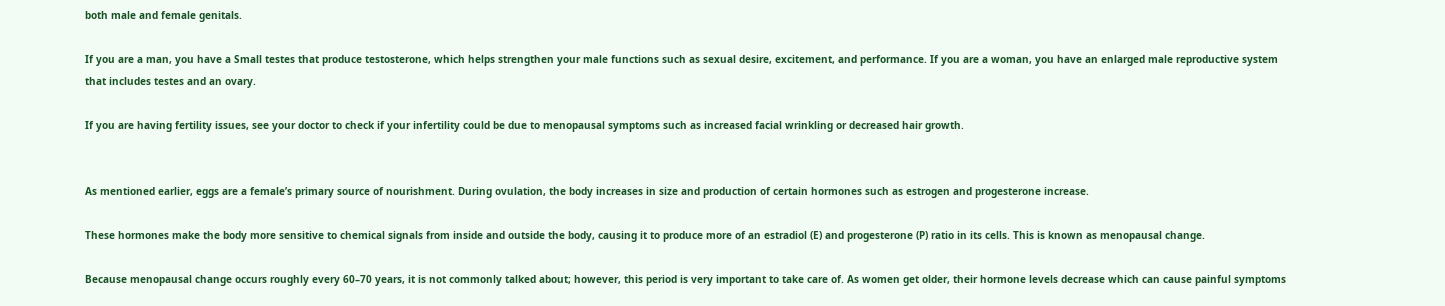both male and female genitals.

If you are a man, you have a Small testes that produce testosterone, which helps strengthen your male functions such as sexual desire, excitement, and performance. If you are a woman, you have an enlarged male reproductive system that includes testes and an ovary.

If you are having fertility issues, see your doctor to check if your infertility could be due to menopausal symptoms such as increased facial wrinkling or decreased hair growth.


As mentioned earlier, eggs are a female’s primary source of nourishment. During ovulation, the body increases in size and production of certain hormones such as estrogen and progesterone increase.

These hormones make the body more sensitive to chemical signals from inside and outside the body, causing it to produce more of an estradiol (E) and progesterone (P) ratio in its cells. This is known as menopausal change.

Because menopausal change occurs roughly every 60–70 years, it is not commonly talked about; however, this period is very important to take care of. As women get older, their hormone levels decrease which can cause painful symptoms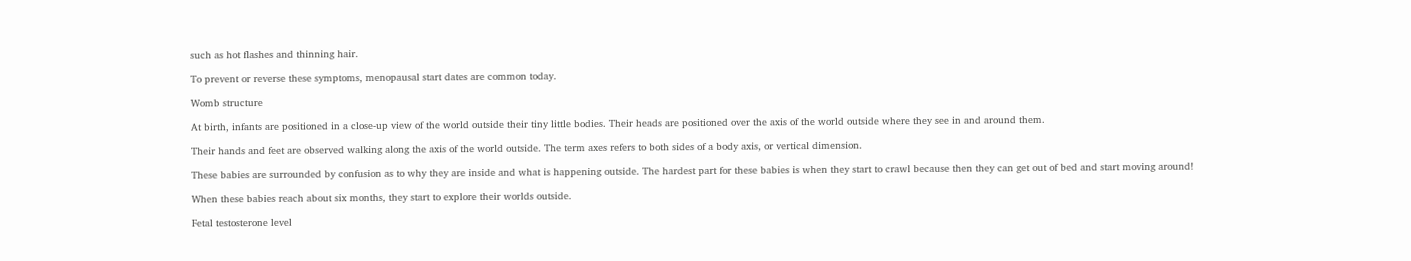such as hot flashes and thinning hair.

To prevent or reverse these symptoms, menopausal start dates are common today.

Womb structure

At birth, infants are positioned in a close-up view of the world outside their tiny little bodies. Their heads are positioned over the axis of the world outside where they see in and around them.

Their hands and feet are observed walking along the axis of the world outside. The term axes refers to both sides of a body axis, or vertical dimension.

These babies are surrounded by confusion as to why they are inside and what is happening outside. The hardest part for these babies is when they start to crawl because then they can get out of bed and start moving around!

When these babies reach about six months, they start to explore their worlds outside.

Fetal testosterone level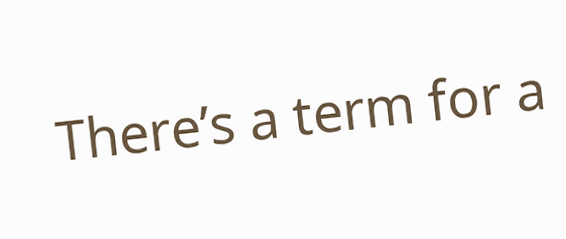There’s a term for a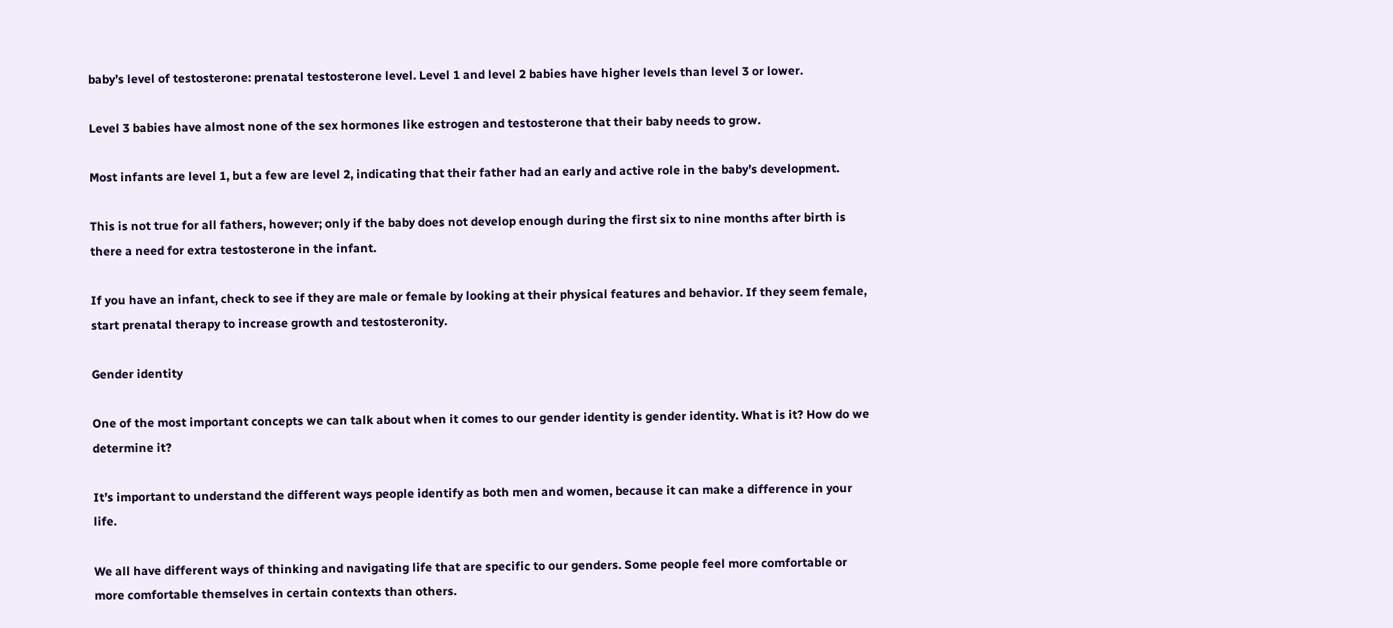baby’s level of testosterone: prenatal testosterone level. Level 1 and level 2 babies have higher levels than level 3 or lower.

Level 3 babies have almost none of the sex hormones like estrogen and testosterone that their baby needs to grow.

Most infants are level 1, but a few are level 2, indicating that their father had an early and active role in the baby’s development.

This is not true for all fathers, however; only if the baby does not develop enough during the first six to nine months after birth is there a need for extra testosterone in the infant.

If you have an infant, check to see if they are male or female by looking at their physical features and behavior. If they seem female, start prenatal therapy to increase growth and testosteronity.

Gender identity

One of the most important concepts we can talk about when it comes to our gender identity is gender identity. What is it? How do we determine it?

It’s important to understand the different ways people identify as both men and women, because it can make a difference in your life.

We all have different ways of thinking and navigating life that are specific to our genders. Some people feel more comfortable or more comfortable themselves in certain contexts than others.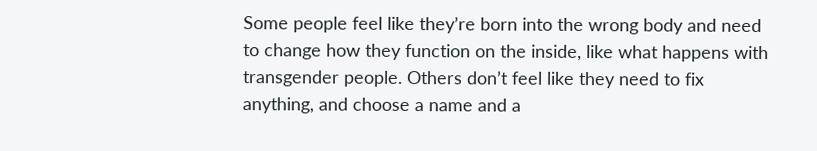Some people feel like they’re born into the wrong body and need to change how they function on the inside, like what happens with transgender people. Others don’t feel like they need to fix anything, and choose a name and a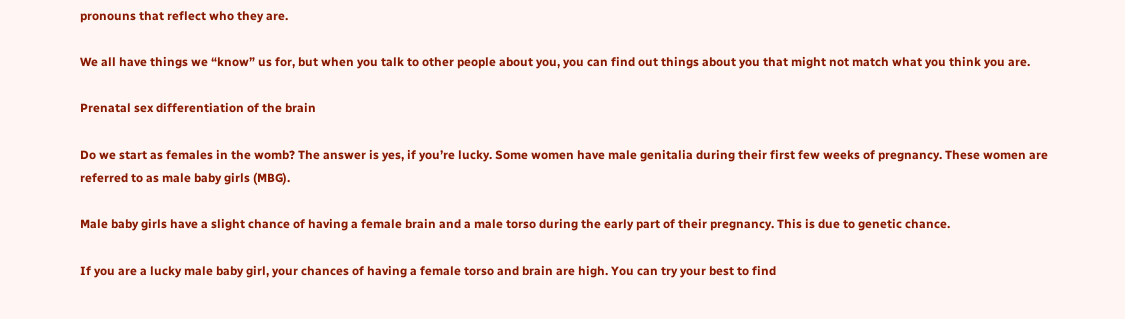pronouns that reflect who they are.

We all have things we “know” us for, but when you talk to other people about you, you can find out things about you that might not match what you think you are.

Prenatal sex differentiation of the brain

Do we start as females in the womb? The answer is yes, if you’re lucky. Some women have male genitalia during their first few weeks of pregnancy. These women are referred to as male baby girls (MBG).

Male baby girls have a slight chance of having a female brain and a male torso during the early part of their pregnancy. This is due to genetic chance.

If you are a lucky male baby girl, your chances of having a female torso and brain are high. You can try your best to find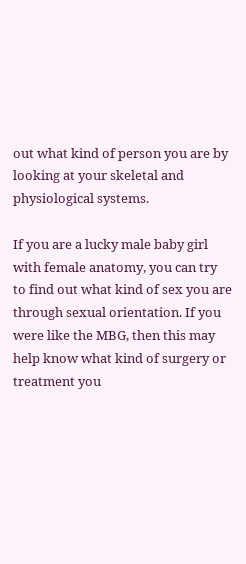out what kind of person you are by looking at your skeletal and physiological systems.

If you are a lucky male baby girl with female anatomy, you can try to find out what kind of sex you are through sexual orientation. If you were like the MBG, then this may help know what kind of surgery or treatment you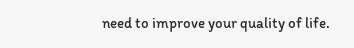need to improve your quality of life.